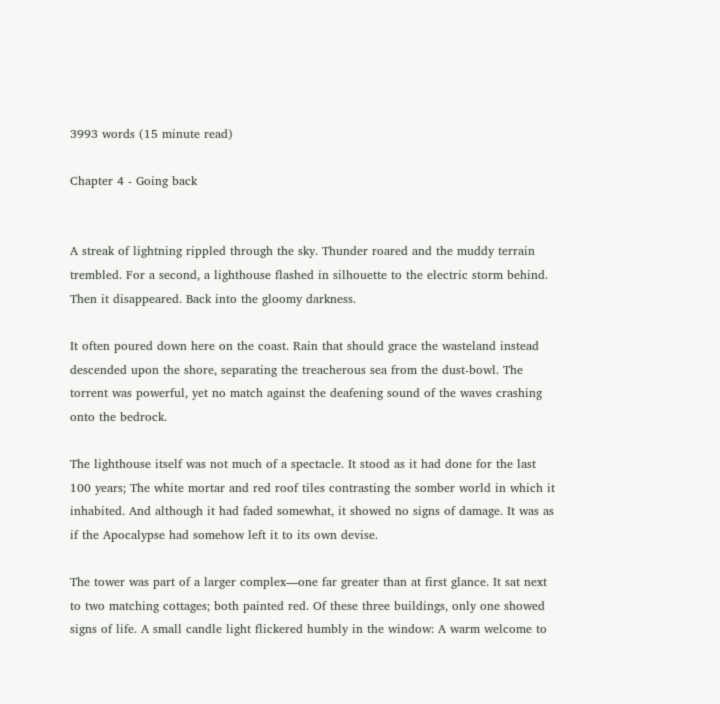3993 words (15 minute read)

Chapter 4 - Going back


A streak of lightning rippled through the sky. Thunder roared and the muddy terrain trembled. For a second, a lighthouse flashed in silhouette to the electric storm behind. Then it disappeared. Back into the gloomy darkness.

It often poured down here on the coast. Rain that should grace the wasteland instead descended upon the shore, separating the treacherous sea from the dust-bowl. The torrent was powerful, yet no match against the deafening sound of the waves crashing onto the bedrock.

The lighthouse itself was not much of a spectacle. It stood as it had done for the last 100 years; The white mortar and red roof tiles contrasting the somber world in which it inhabited. And although it had faded somewhat, it showed no signs of damage. It was as if the Apocalypse had somehow left it to its own devise.

The tower was part of a larger complex—one far greater than at first glance. It sat next to two matching cottages; both painted red. Of these three buildings, only one showed signs of life. A small candle light flickered humbly in the window: A warm welcome to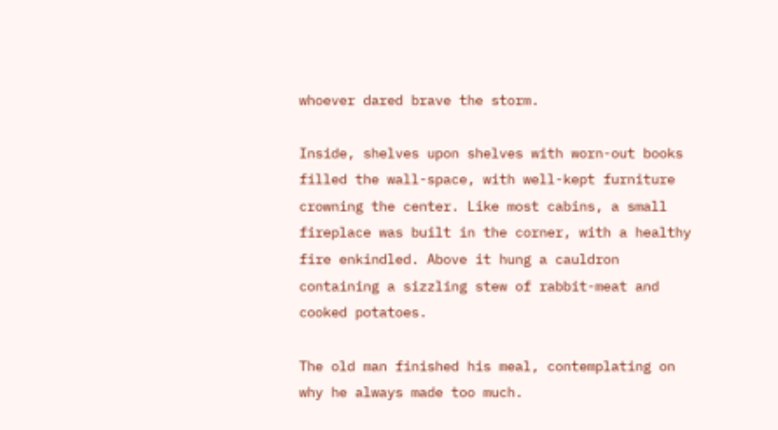whoever dared brave the storm.

Inside, shelves upon shelves with worn-out books filled the wall-space, with well-kept furniture crowning the center. Like most cabins, a small fireplace was built in the corner, with a healthy fire enkindled. Above it hung a cauldron containing a sizzling stew of rabbit-meat and cooked potatoes.

The old man finished his meal, contemplating on why he always made too much.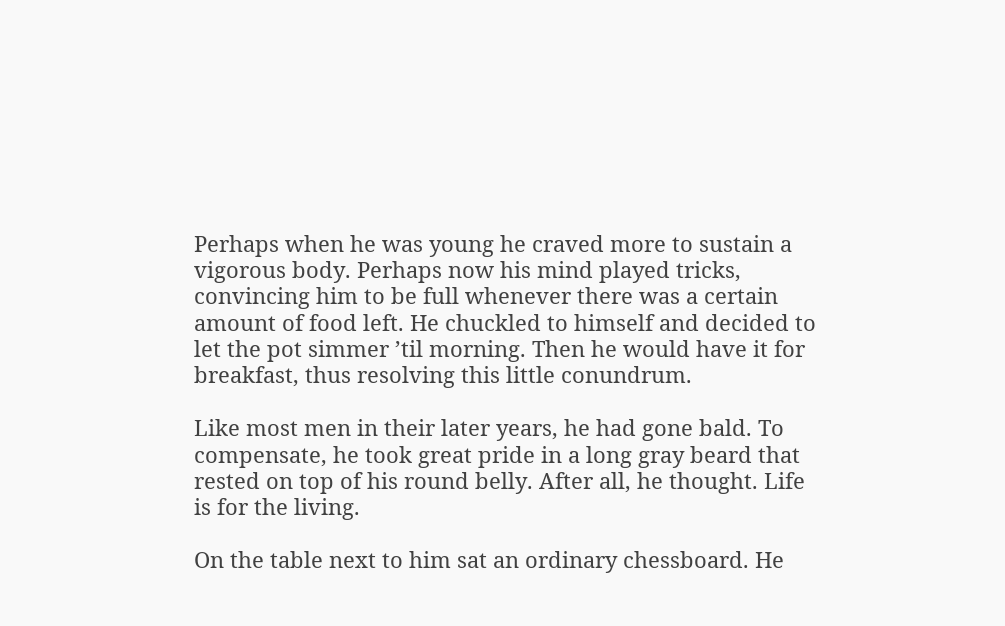Perhaps when he was young he craved more to sustain a vigorous body. Perhaps now his mind played tricks, convincing him to be full whenever there was a certain amount of food left. He chuckled to himself and decided to let the pot simmer ’til morning. Then he would have it for breakfast, thus resolving this little conundrum.

Like most men in their later years, he had gone bald. To compensate, he took great pride in a long gray beard that rested on top of his round belly. After all, he thought. Life is for the living.

On the table next to him sat an ordinary chessboard. He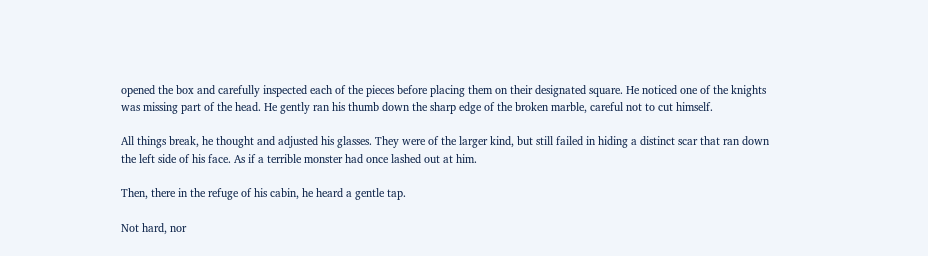opened the box and carefully inspected each of the pieces before placing them on their designated square. He noticed one of the knights was missing part of the head. He gently ran his thumb down the sharp edge of the broken marble, careful not to cut himself.

All things break, he thought and adjusted his glasses. They were of the larger kind, but still failed in hiding a distinct scar that ran down the left side of his face. As if a terrible monster had once lashed out at him.

Then, there in the refuge of his cabin, he heard a gentle tap.

Not hard, nor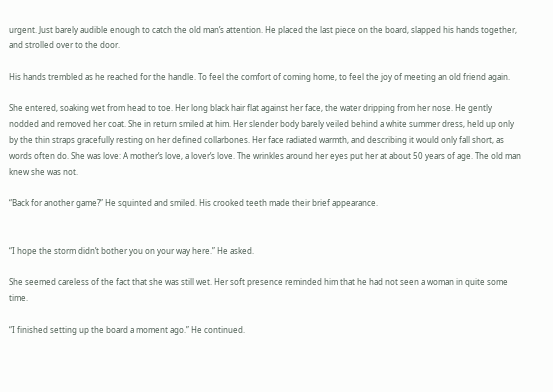urgent. Just barely audible enough to catch the old man’s attention. He placed the last piece on the board, slapped his hands together, and strolled over to the door.

His hands trembled as he reached for the handle. To feel the comfort of coming home, to feel the joy of meeting an old friend again.

She entered, soaking wet from head to toe. Her long black hair flat against her face, the water dripping from her nose. He gently nodded and removed her coat. She in return smiled at him. Her slender body barely veiled behind a white summer dress, held up only by the thin straps gracefully resting on her defined collarbones. Her face radiated warmth, and describing it would only fall short, as words often do. She was love: A mother’s love, a lover’s love. The wrinkles around her eyes put her at about 50 years of age. The old man knew she was not.

“Back for another game?” He squinted and smiled. His crooked teeth made their brief appearance.


“I hope the storm didn’t bother you on your way here.” He asked.

She seemed careless of the fact that she was still wet. Her soft presence reminded him that he had not seen a woman in quite some time.

“I finished setting up the board a moment ago.” He continued.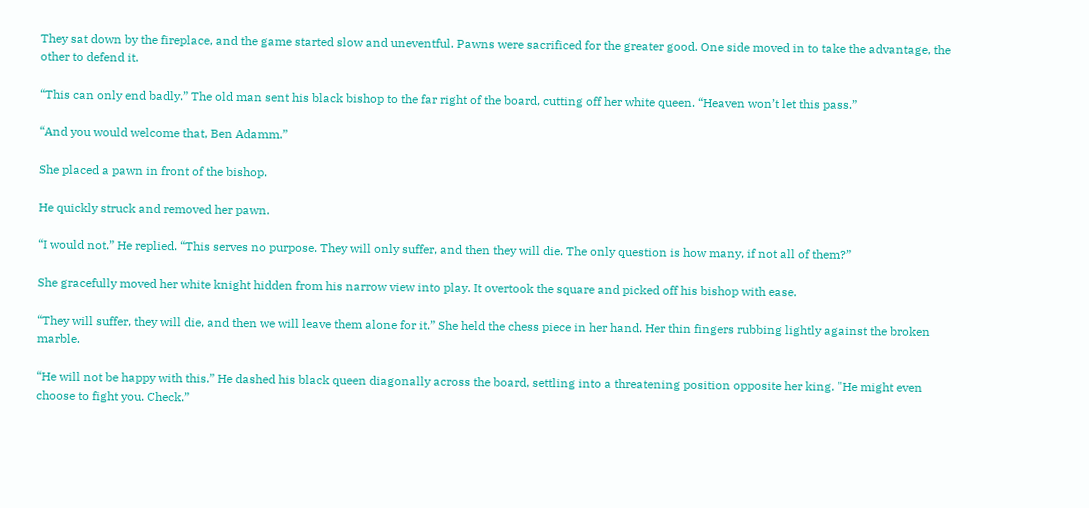They sat down by the fireplace, and the game started slow and uneventful. Pawns were sacrificed for the greater good. One side moved in to take the advantage, the other to defend it.

“This can only end badly.” The old man sent his black bishop to the far right of the board, cutting off her white queen. “Heaven won’t let this pass.”

“And you would welcome that, Ben Adamm.”

She placed a pawn in front of the bishop.

He quickly struck and removed her pawn.

“I would not.” He replied. “This serves no purpose. They will only suffer, and then they will die. The only question is how many, if not all of them?”

She gracefully moved her white knight hidden from his narrow view into play. It overtook the square and picked off his bishop with ease.

“They will suffer, they will die, and then we will leave them alone for it.” She held the chess piece in her hand. Her thin fingers rubbing lightly against the broken marble.

“He will not be happy with this.” He dashed his black queen diagonally across the board, settling into a threatening position opposite her king. "He might even choose to fight you. Check.”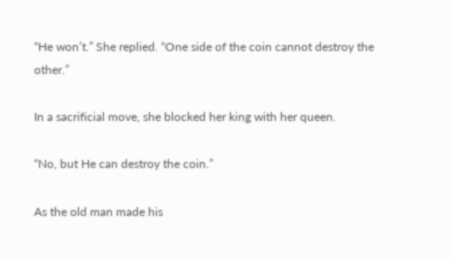“He won’t.” She replied. “One side of the coin cannot destroy the other.”

In a sacrificial move, she blocked her king with her queen.

“No, but He can destroy the coin.”

As the old man made his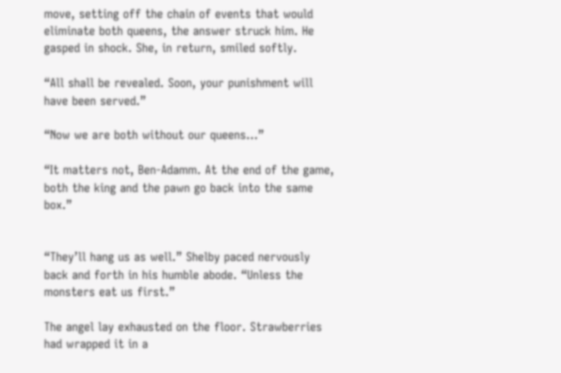move, setting off the chain of events that would eliminate both queens, the answer struck him. He gasped in shock. She, in return, smiled softly.

“All shall be revealed. Soon, your punishment will have been served.”

“Now we are both without our queens...”

“It matters not, Ben-Adamm. At the end of the game, both the king and the pawn go back into the same box.”


“They’ll hang us as well.” Shelby paced nervously back and forth in his humble abode. “Unless the monsters eat us first.”

The angel lay exhausted on the floor. Strawberries had wrapped it in a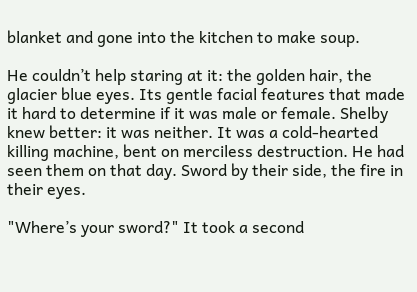blanket and gone into the kitchen to make soup.

He couldn’t help staring at it: the golden hair, the glacier blue eyes. Its gentle facial features that made it hard to determine if it was male or female. Shelby knew better: it was neither. It was a cold-hearted killing machine, bent on merciless destruction. He had seen them on that day. Sword by their side, the fire in their eyes.

"Where’s your sword?" It took a second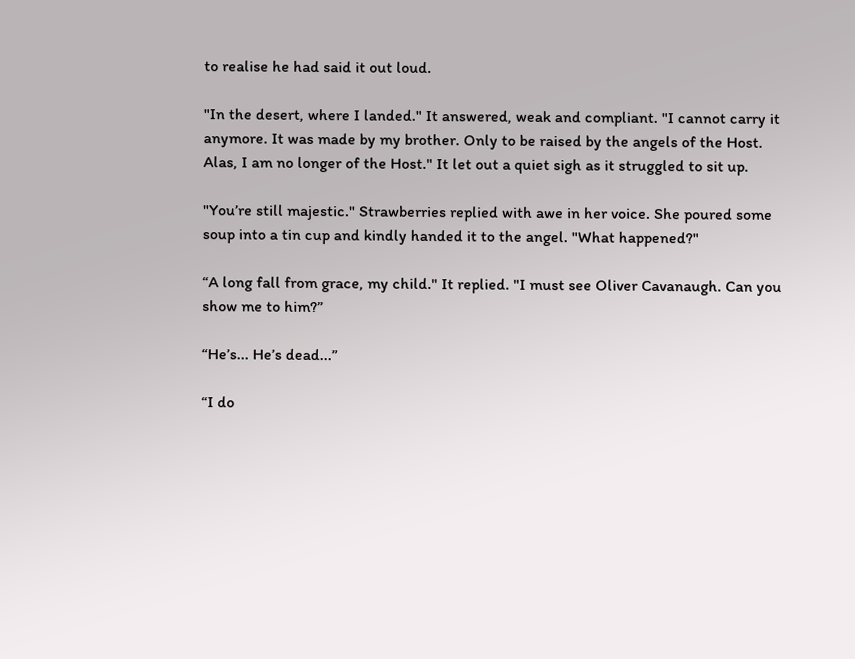to realise he had said it out loud.

"In the desert, where I landed." It answered, weak and compliant. "I cannot carry it anymore. It was made by my brother. Only to be raised by the angels of the Host. Alas, I am no longer of the Host." It let out a quiet sigh as it struggled to sit up.

"You’re still majestic." Strawberries replied with awe in her voice. She poured some soup into a tin cup and kindly handed it to the angel. "What happened?"

“A long fall from grace, my child." It replied. "I must see Oliver Cavanaugh. Can you show me to him?”

“He’s... He’s dead...”

“I do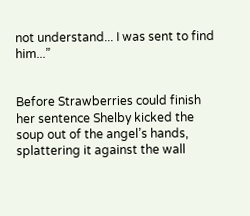not understand... I was sent to find him...”


Before Strawberries could finish her sentence Shelby kicked the soup out of the angel’s hands, splattering it against the wall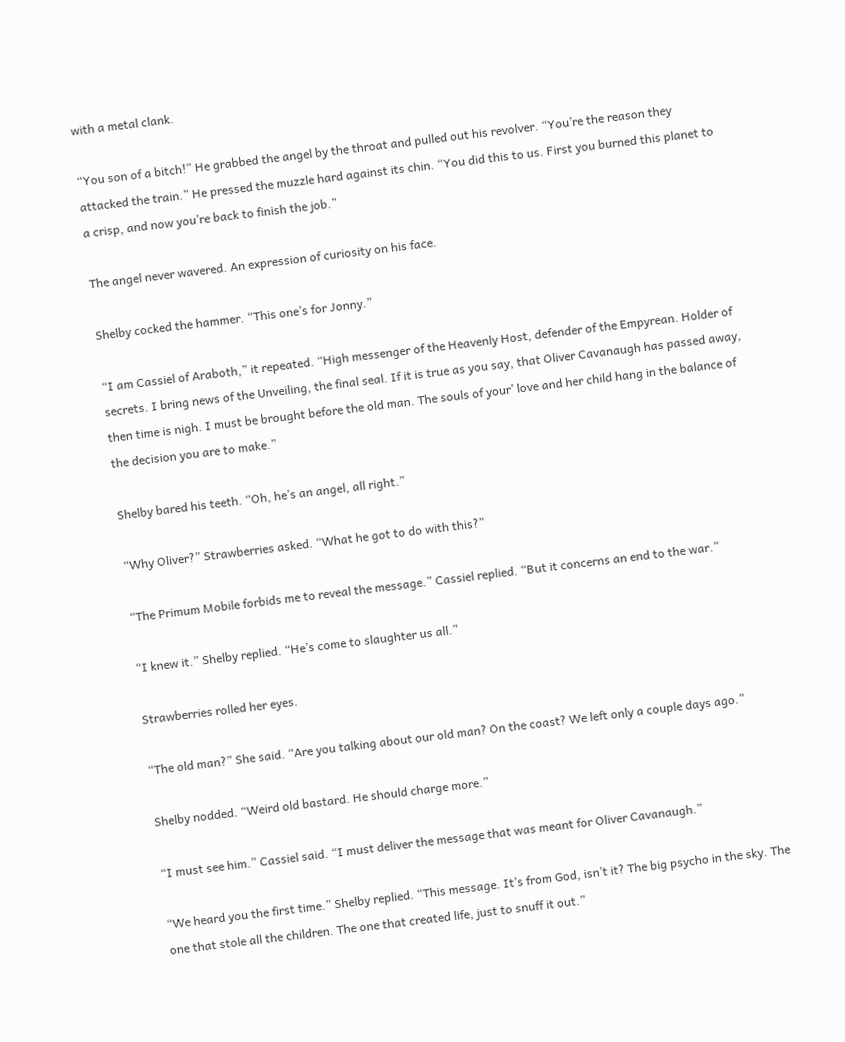with a metal clank.

“You son of a bitch!” He grabbed the angel by the throat and pulled out his revolver. “You’re the reason they attacked the train.” He pressed the muzzle hard against its chin. “You did this to us. First you burned this planet to a crisp, and now you’re back to finish the job.”

The angel never wavered. An expression of curiosity on his face.

Shelby cocked the hammer. “This one’s for Jonny.”

“I am Cassiel of Araboth,” it repeated. “High messenger of the Heavenly Host, defender of the Empyrean. Holder of secrets. I bring news of the Unveiling, the final seal. If it is true as you say, that Oliver Cavanaugh has passed away, then time is nigh. I must be brought before the old man. The souls of your’ love and her child hang in the balance of the decision you are to make.”

Shelby bared his teeth. “Oh, he’s an angel, all right.”

“Why Oliver?” Strawberries asked. “What he got to do with this?”

“The Primum Mobile forbids me to reveal the message.” Cassiel replied. “But it concerns an end to the war.”

“I knew it.” Shelby replied. “He’s come to slaughter us all.”

Strawberries rolled her eyes.

“The old man?” She said. “Are you talking about our old man? On the coast? We left only a couple days ago.”

Shelby nodded. “Weird old bastard. He should charge more.”

“I must see him.” Cassiel said. “I must deliver the message that was meant for Oliver Cavanaugh.”

“We heard you the first time.” Shelby replied. “This message. It’s from God, isn’t it? The big psycho in the sky. The one that stole all the children. The one that created life, just to snuff it out.”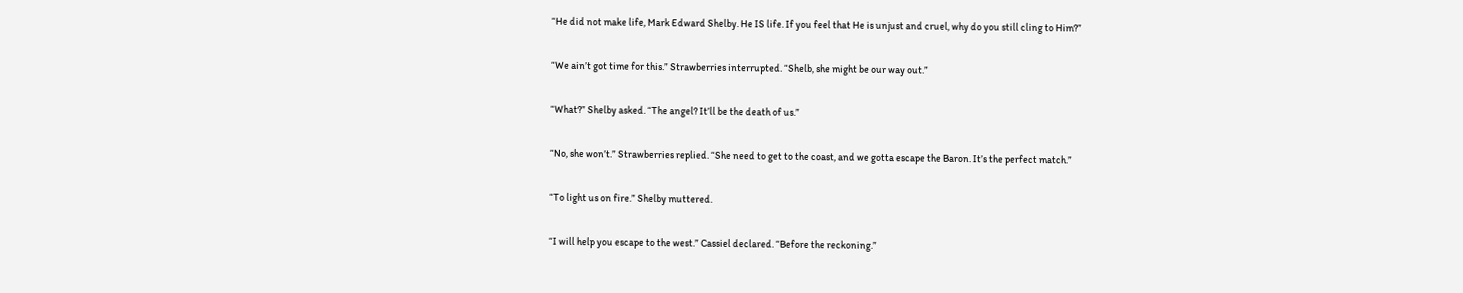“He did not make life, Mark Edward Shelby. He IS life. If you feel that He is unjust and cruel, why do you still cling to Him?”

“We ain’t got time for this.” Strawberries interrupted. “Shelb, she might be our way out.”

“What?” Shelby asked. “The angel? It’ll be the death of us.”

“No, she won’t.” Strawberries replied. “She need to get to the coast, and we gotta escape the Baron. It’s the perfect match.”

“To light us on fire.” Shelby muttered.

“I will help you escape to the west.” Cassiel declared. “Before the reckoning.”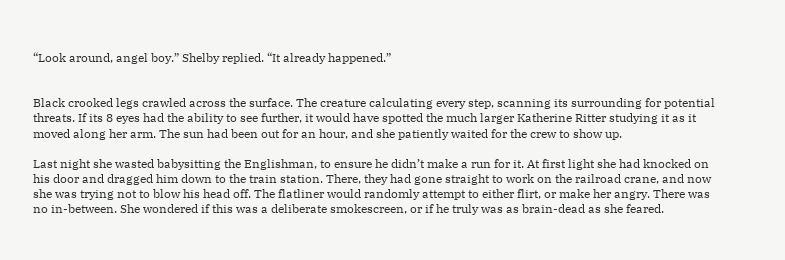“Look around, angel boy.” Shelby replied. “It already happened.”


Black crooked legs crawled across the surface. The creature calculating every step, scanning its surrounding for potential threats. If its 8 eyes had the ability to see further, it would have spotted the much larger Katherine Ritter studying it as it moved along her arm. The sun had been out for an hour, and she patiently waited for the crew to show up.

Last night she wasted babysitting the Englishman, to ensure he didn’t make a run for it. At first light she had knocked on his door and dragged him down to the train station. There, they had gone straight to work on the railroad crane, and now she was trying not to blow his head off. The flatliner would randomly attempt to either flirt, or make her angry. There was no in-between. She wondered if this was a deliberate smokescreen, or if he truly was as brain-dead as she feared.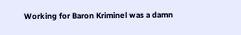Working for Baron Kriminel was a damn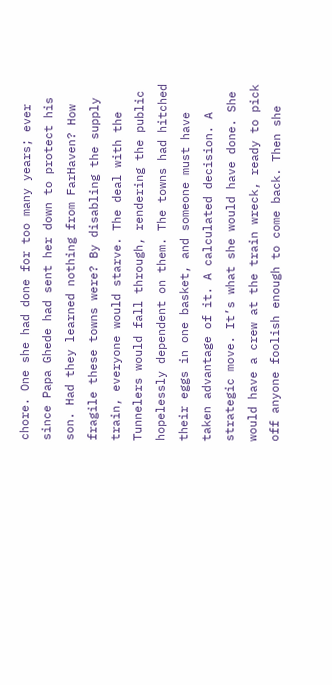chore. One she had done for too many years; ever since Papa Ghede had sent her down to protect his son. Had they learned nothing from FarHaven? How fragile these towns were? By disabling the supply train, everyone would starve. The deal with the Tunnelers would fall through, rendering the public hopelessly dependent on them. The towns had hitched their eggs in one basket, and someone must have taken advantage of it. A calculated decision. A strategic move. It’s what she would have done. She would have a crew at the train wreck, ready to pick off anyone foolish enough to come back. Then she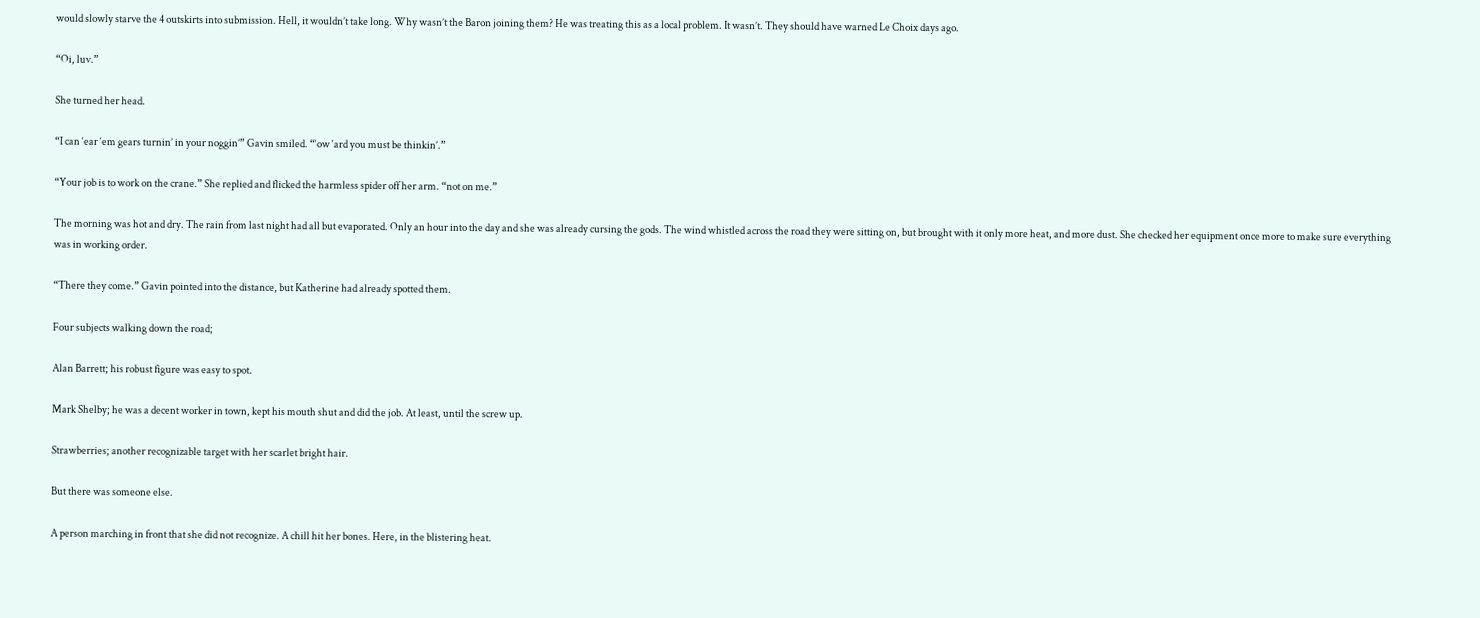would slowly starve the 4 outskirts into submission. Hell, it wouldn’t take long. Why wasn’t the Baron joining them? He was treating this as a local problem. It wasn’t. They should have warned Le Choix days ago.

“Oi, luv.”

She turned her head.

“I can ‘ear ‘em gears turnin’ in your noggin’” Gavin smiled. “‘ow ‘ard you must be thinkin’.”

“Your job is to work on the crane.” She replied and flicked the harmless spider off her arm. “not on me.”

The morning was hot and dry. The rain from last night had all but evaporated. Only an hour into the day and she was already cursing the gods. The wind whistled across the road they were sitting on, but brought with it only more heat, and more dust. She checked her equipment once more to make sure everything was in working order.

“There they come.” Gavin pointed into the distance, but Katherine had already spotted them.

Four subjects walking down the road;

Alan Barrett; his robust figure was easy to spot.

Mark Shelby; he was a decent worker in town, kept his mouth shut and did the job. At least, until the screw up.

Strawberries; another recognizable target with her scarlet bright hair.

But there was someone else.

A person marching in front that she did not recognize. A chill hit her bones. Here, in the blistering heat.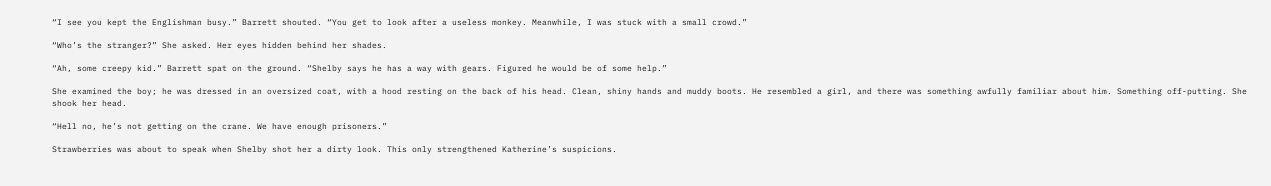“I see you kept the Englishman busy.” Barrett shouted. “You get to look after a useless monkey. Meanwhile, I was stuck with a small crowd.”

“Who’s the stranger?” She asked. Her eyes hidden behind her shades.

“Ah, some creepy kid.” Barrett spat on the ground. “Shelby says he has a way with gears. Figured he would be of some help.”

She examined the boy; he was dressed in an oversized coat, with a hood resting on the back of his head. Clean, shiny hands and muddy boots. He resembled a girl, and there was something awfully familiar about him. Something off-putting. She shook her head.

“Hell no, he’s not getting on the crane. We have enough prisoners.”

Strawberries was about to speak when Shelby shot her a dirty look. This only strengthened Katherine’s suspicions.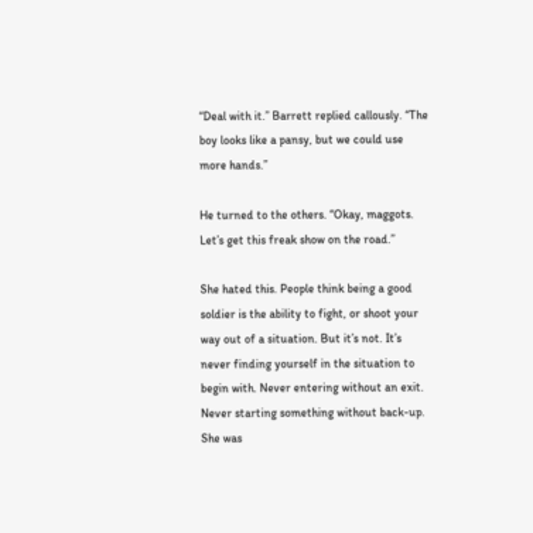“Deal with it.” Barrett replied callously. “The boy looks like a pansy, but we could use more hands.”

He turned to the others. “Okay, maggots. Let’s get this freak show on the road.”

She hated this. People think being a good soldier is the ability to fight, or shoot your way out of a situation. But it’s not. It’s never finding yourself in the situation to begin with. Never entering without an exit. Never starting something without back-up. She was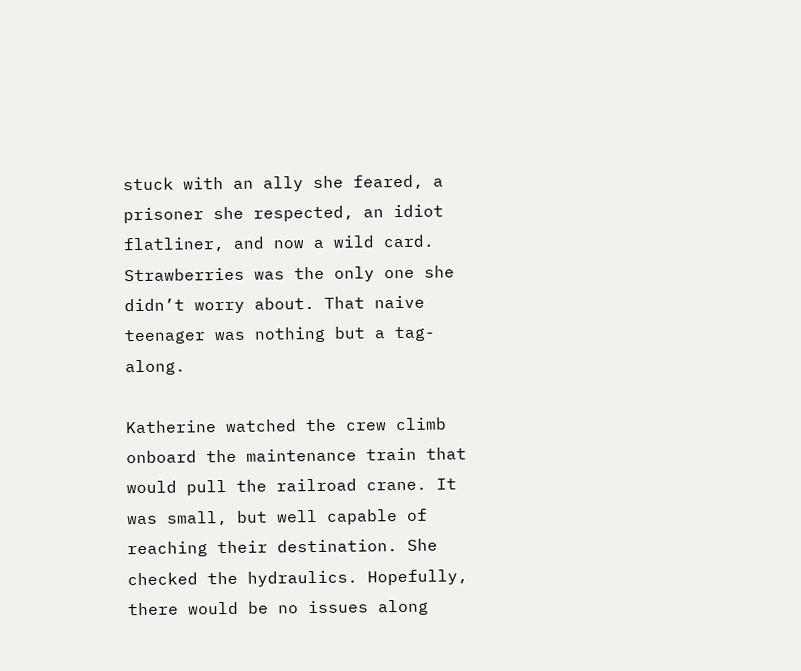stuck with an ally she feared, a prisoner she respected, an idiot flatliner, and now a wild card. Strawberries was the only one she didn’t worry about. That naive teenager was nothing but a tag-along.

Katherine watched the crew climb onboard the maintenance train that would pull the railroad crane. It was small, but well capable of reaching their destination. She checked the hydraulics. Hopefully, there would be no issues along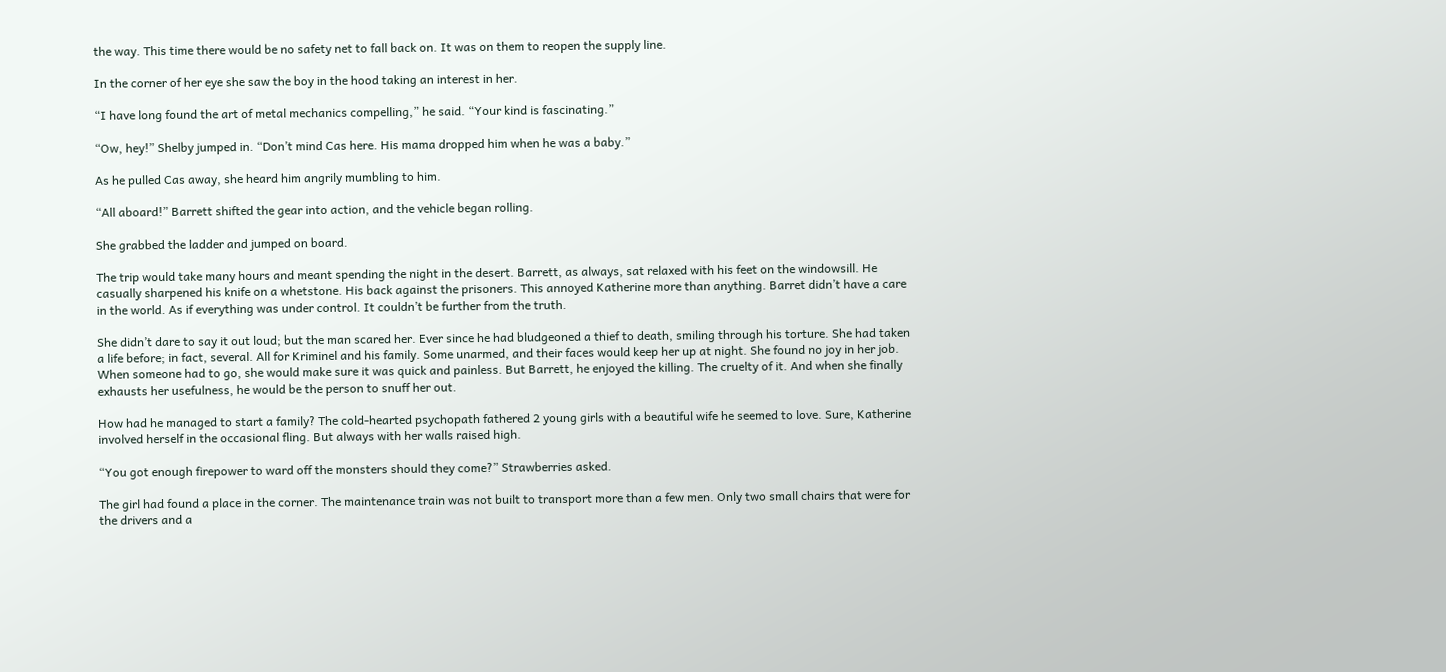the way. This time there would be no safety net to fall back on. It was on them to reopen the supply line.

In the corner of her eye she saw the boy in the hood taking an interest in her.

“I have long found the art of metal mechanics compelling,” he said. “Your kind is fascinating.”

“Ow, hey!” Shelby jumped in. “Don’t mind Cas here. His mama dropped him when he was a baby.”

As he pulled Cas away, she heard him angrily mumbling to him.

“All aboard!” Barrett shifted the gear into action, and the vehicle began rolling.

She grabbed the ladder and jumped on board.

The trip would take many hours and meant spending the night in the desert. Barrett, as always, sat relaxed with his feet on the windowsill. He casually sharpened his knife on a whetstone. His back against the prisoners. This annoyed Katherine more than anything. Barret didn’t have a care in the world. As if everything was under control. It couldn’t be further from the truth.

She didn’t dare to say it out loud; but the man scared her. Ever since he had bludgeoned a thief to death, smiling through his torture. She had taken a life before; in fact, several. All for Kriminel and his family. Some unarmed, and their faces would keep her up at night. She found no joy in her job. When someone had to go, she would make sure it was quick and painless. But Barrett, he enjoyed the killing. The cruelty of it. And when she finally exhausts her usefulness, he would be the person to snuff her out.

How had he managed to start a family? The cold-hearted psychopath fathered 2 young girls with a beautiful wife he seemed to love. Sure, Katherine involved herself in the occasional fling. But always with her walls raised high.

“You got enough firepower to ward off the monsters should they come?” Strawberries asked.

The girl had found a place in the corner. The maintenance train was not built to transport more than a few men. Only two small chairs that were for the drivers and a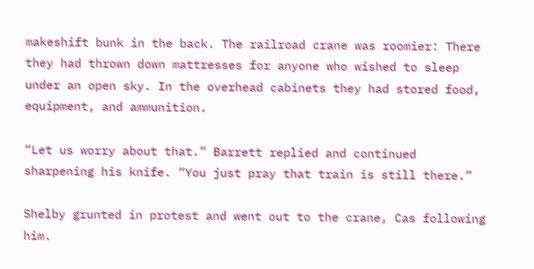makeshift bunk in the back. The railroad crane was roomier: There they had thrown down mattresses for anyone who wished to sleep under an open sky. In the overhead cabinets they had stored food, equipment, and ammunition.

“Let us worry about that.” Barrett replied and continued sharpening his knife. “You just pray that train is still there.”

Shelby grunted in protest and went out to the crane, Cas following him.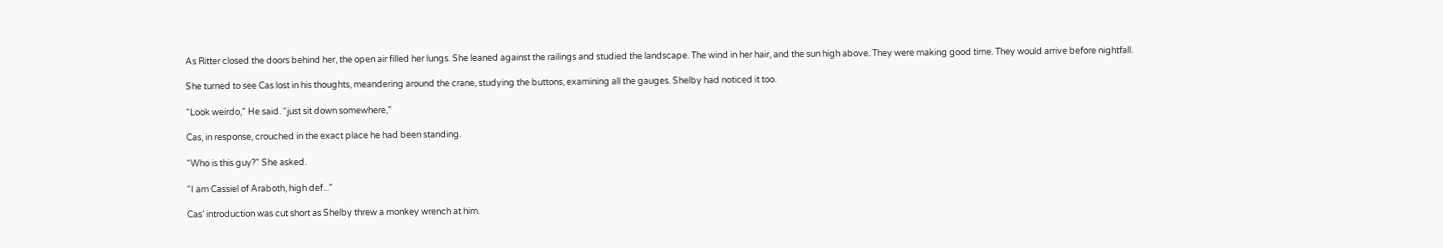As Ritter closed the doors behind her, the open air filled her lungs. She leaned against the railings and studied the landscape. The wind in her hair, and the sun high above. They were making good time. They would arrive before nightfall.

She turned to see Cas lost in his thoughts, meandering around the crane, studying the buttons, examining all the gauges. Shelby had noticed it too.

“Look weirdo,” He said. “just sit down somewhere,”

Cas, in response, crouched in the exact place he had been standing.

“Who is this guy?” She asked.

“I am Cassiel of Araboth, high def...”

Cas’ introduction was cut short as Shelby threw a monkey wrench at him.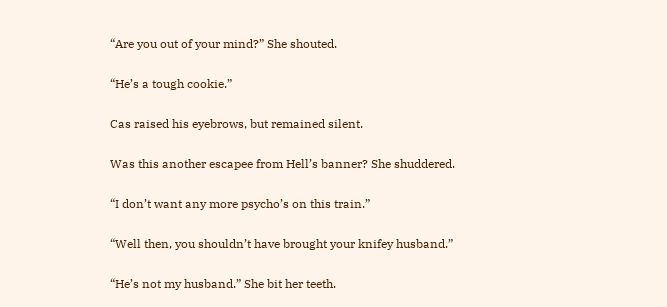“Are you out of your mind?” She shouted.

“He’s a tough cookie.”

Cas raised his eyebrows, but remained silent.

Was this another escapee from Hell’s banner? She shuddered.

“I don’t want any more psycho’s on this train.”

“Well then, you shouldn’t have brought your knifey husband.”

“He’s not my husband.” She bit her teeth.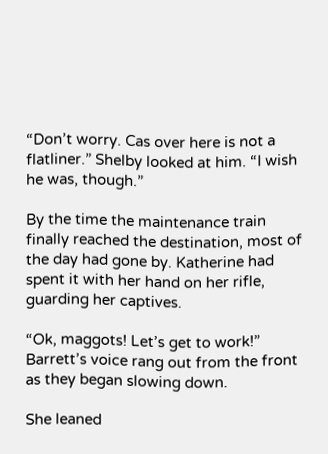“Don’t worry. Cas over here is not a flatliner.” Shelby looked at him. “I wish he was, though.”

By the time the maintenance train finally reached the destination, most of the day had gone by. Katherine had spent it with her hand on her rifle, guarding her captives.

“Ok, maggots! Let’s get to work!” Barrett’s voice rang out from the front as they began slowing down.

She leaned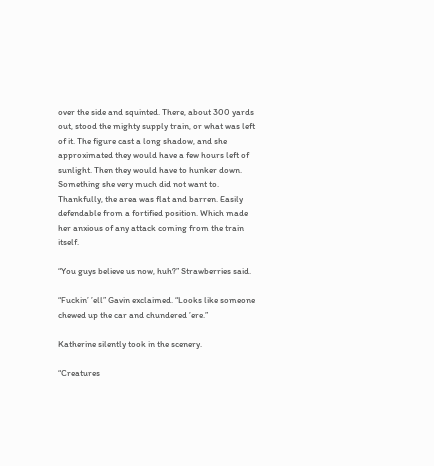over the side and squinted. There, about 300 yards out, stood the mighty supply train, or what was left of it. The figure cast a long shadow, and she approximated they would have a few hours left of sunlight. Then they would have to hunker down. Something she very much did not want to. Thankfully, the area was flat and barren. Easily defendable from a fortified position. Which made her anxious of any attack coming from the train itself.

“You guys believe us now, huh?” Strawberries said.

“Fuckin’ ’ell” Gavin exclaimed. “Looks like someone chewed up the car and chundered ’ere.”

Katherine silently took in the scenery.

“Creatures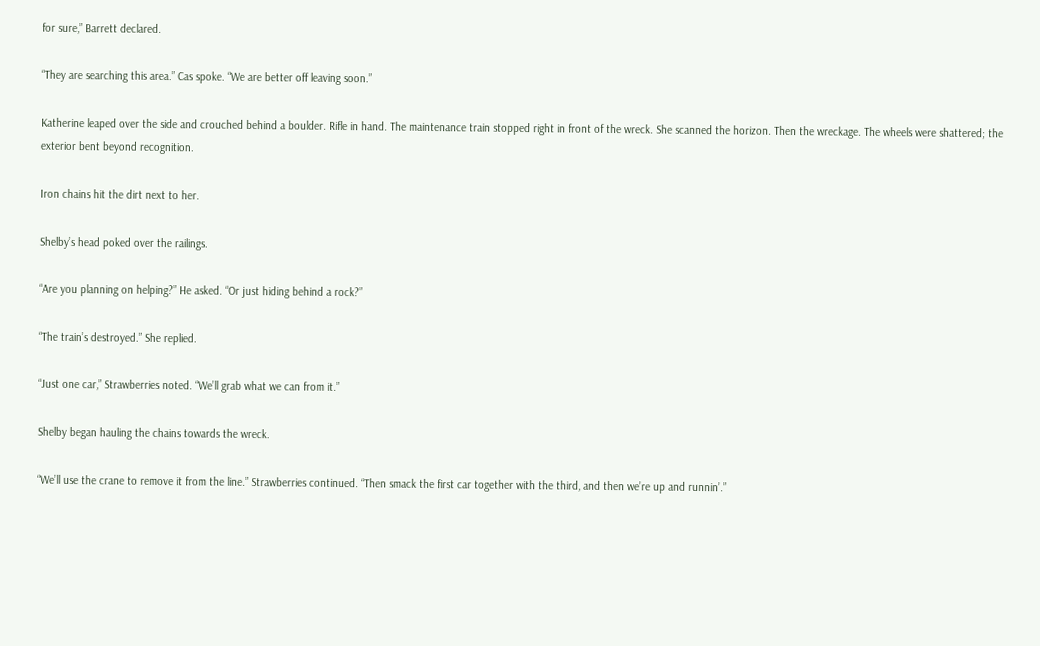for sure,” Barrett declared.

“They are searching this area.” Cas spoke. “We are better off leaving soon.”

Katherine leaped over the side and crouched behind a boulder. Rifle in hand. The maintenance train stopped right in front of the wreck. She scanned the horizon. Then the wreckage. The wheels were shattered; the exterior bent beyond recognition.

Iron chains hit the dirt next to her.

Shelby’s head poked over the railings.

“Are you planning on helping?” He asked. “Or just hiding behind a rock?”

“The train’s destroyed.” She replied.

“Just one car,” Strawberries noted. “We’ll grab what we can from it.”

Shelby began hauling the chains towards the wreck.

“We’ll use the crane to remove it from the line.” Strawberries continued. “Then smack the first car together with the third, and then we’re up and runnin’.”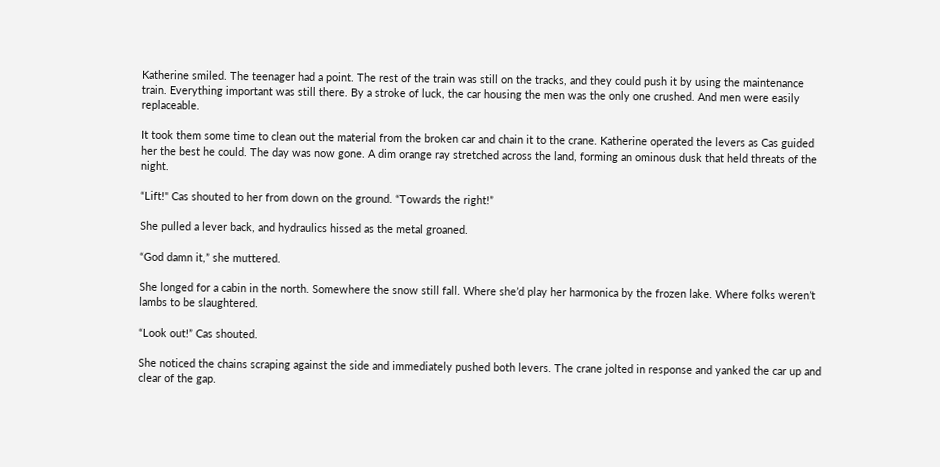Katherine smiled. The teenager had a point. The rest of the train was still on the tracks, and they could push it by using the maintenance train. Everything important was still there. By a stroke of luck, the car housing the men was the only one crushed. And men were easily replaceable.

It took them some time to clean out the material from the broken car and chain it to the crane. Katherine operated the levers as Cas guided her the best he could. The day was now gone. A dim orange ray stretched across the land, forming an ominous dusk that held threats of the night.

“Lift!" Cas shouted to her from down on the ground. “Towards the right!”

She pulled a lever back, and hydraulics hissed as the metal groaned.

“God damn it,” she muttered.

She longed for a cabin in the north. Somewhere the snow still fall. Where she’d play her harmonica by the frozen lake. Where folks weren’t lambs to be slaughtered.

“Look out!” Cas shouted.

She noticed the chains scraping against the side and immediately pushed both levers. The crane jolted in response and yanked the car up and clear of the gap.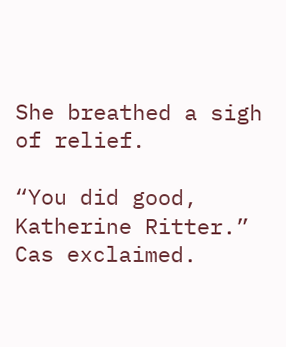She breathed a sigh of relief.

“You did good, Katherine Ritter.” Cas exclaimed.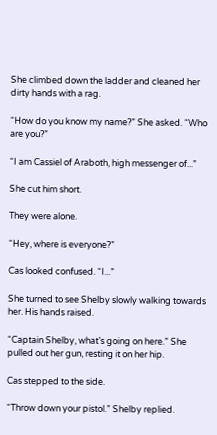She climbed down the ladder and cleaned her dirty hands with a rag.

“How do you know my name?” She asked. “Who are you?”

“I am Cassiel of Araboth, high messenger of...”

She cut him short.

They were alone.

“Hey, where is everyone?”

Cas looked confused. “I...”

She turned to see Shelby slowly walking towards her. His hands raised.

“Captain Shelby, what’s going on here.” She pulled out her gun, resting it on her hip.

Cas stepped to the side.

“Throw down your pistol.” Shelby replied.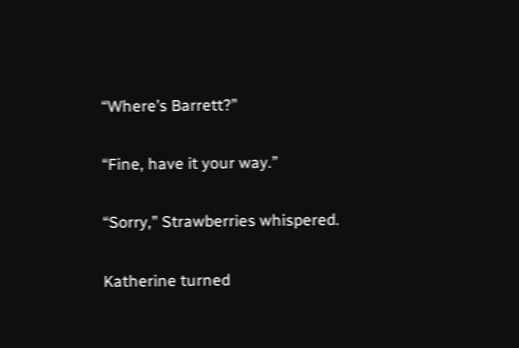“Where’s Barrett?”

“Fine, have it your way.”

“Sorry,” Strawberries whispered.

Katherine turned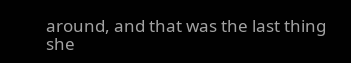around, and that was the last thing she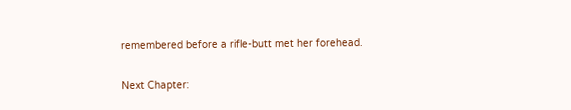remembered before a rifle-butt met her forehead.

Next Chapter: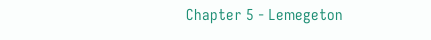Chapter 5 - Lemegeton